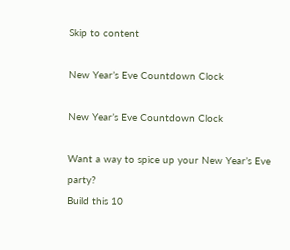Skip to content

New Year’s Eve Countdown Clock

New Year’s Eve Countdown Clock

Want a way to spice up your New Year’s Eve party?
Build this 10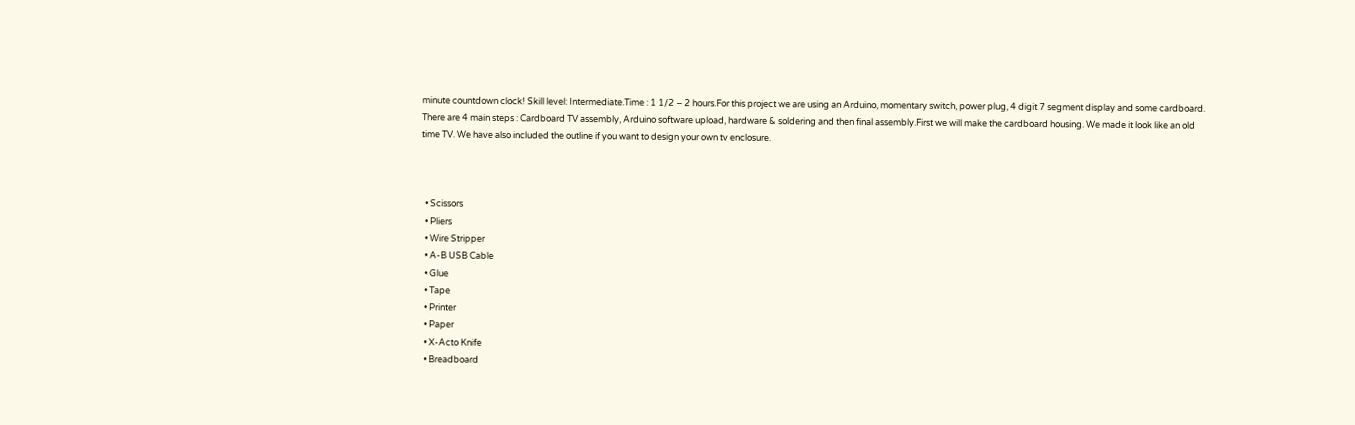minute countdown clock! Skill level: Intermediate.Time : 1 1/2 – 2 hours.For this project we are using an Arduino, momentary switch, power plug, 4 digit 7 segment display and some cardboard.  There are 4 main steps : Cardboard TV assembly, Arduino software upload, hardware & soldering and then final assembly.First we will make the cardboard housing. We made it look like an old time TV. We have also included the outline if you want to design your own tv enclosure.



  • Scissors
  • Pliers
  • Wire Stripper
  • A-B USB Cable
  • Glue
  • Tape
  • Printer
  • Paper
  • X-Acto Knife
  • Breadboard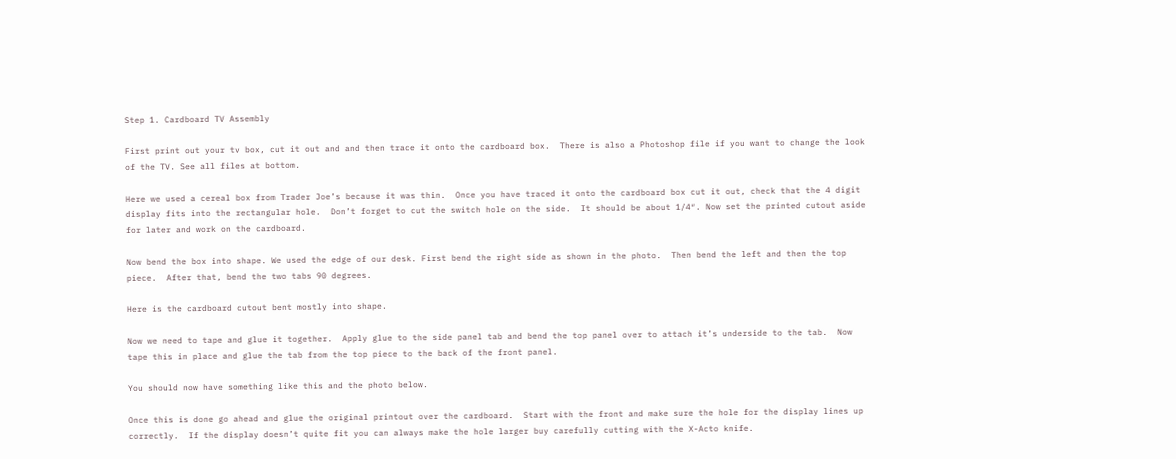Step 1. Cardboard TV Assembly

First print out your tv box, cut it out and and then trace it onto the cardboard box.  There is also a Photoshop file if you want to change the look of the TV. See all files at bottom.

Here we used a cereal box from Trader Joe’s because it was thin.  Once you have traced it onto the cardboard box cut it out, check that the 4 digit display fits into the rectangular hole.  Don’t forget to cut the switch hole on the side.  It should be about 1/4″. Now set the printed cutout aside for later and work on the cardboard.

Now bend the box into shape. We used the edge of our desk. First bend the right side as shown in the photo.  Then bend the left and then the top piece.  After that, bend the two tabs 90 degrees.

Here is the cardboard cutout bent mostly into shape.

Now we need to tape and glue it together.  Apply glue to the side panel tab and bend the top panel over to attach it’s underside to the tab.  Now tape this in place and glue the tab from the top piece to the back of the front panel.

You should now have something like this and the photo below.

Once this is done go ahead and glue the original printout over the cardboard.  Start with the front and make sure the hole for the display lines up correctly.  If the display doesn’t quite fit you can always make the hole larger buy carefully cutting with the X-Acto knife.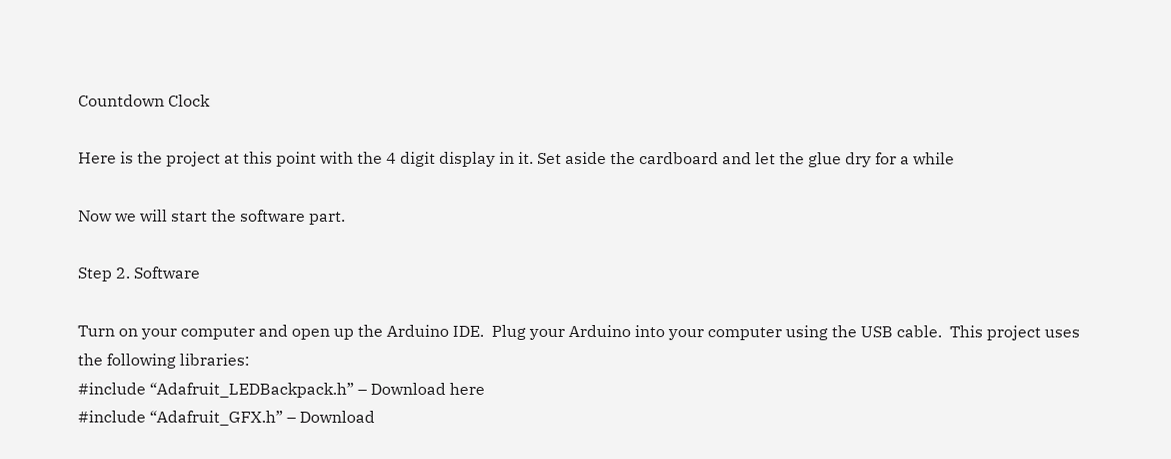Countdown Clock

Here is the project at this point with the 4 digit display in it. Set aside the cardboard and let the glue dry for a while

Now we will start the software part.

Step 2. Software

Turn on your computer and open up the Arduino IDE.  Plug your Arduino into your computer using the USB cable.  This project uses the following libraries:
#include “Adafruit_LEDBackpack.h” – Download here
#include “Adafruit_GFX.h” – Download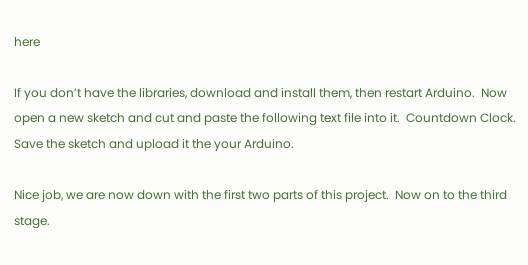here

If you don’t have the libraries, download and install them, then restart Arduino.  Now open a new sketch and cut and paste the following text file into it.  Countdown Clock.  Save the sketch and upload it the your Arduino.

Nice job, we are now down with the first two parts of this project.  Now on to the third stage.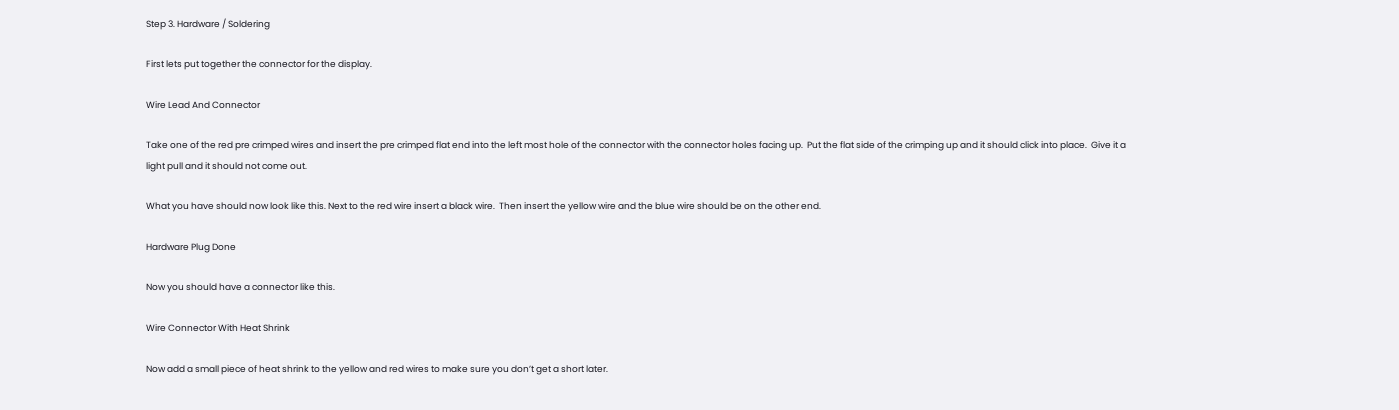Step 3. Hardware / Soldering

First lets put together the connector for the display.

Wire Lead And Connector

Take one of the red pre crimped wires and insert the pre crimped flat end into the left most hole of the connector with the connector holes facing up.  Put the flat side of the crimping up and it should click into place.  Give it a light pull and it should not come out.

What you have should now look like this. Next to the red wire insert a black wire.  Then insert the yellow wire and the blue wire should be on the other end.

Hardware Plug Done

Now you should have a connector like this.

Wire Connector With Heat Shrink

Now add a small piece of heat shrink to the yellow and red wires to make sure you don’t get a short later.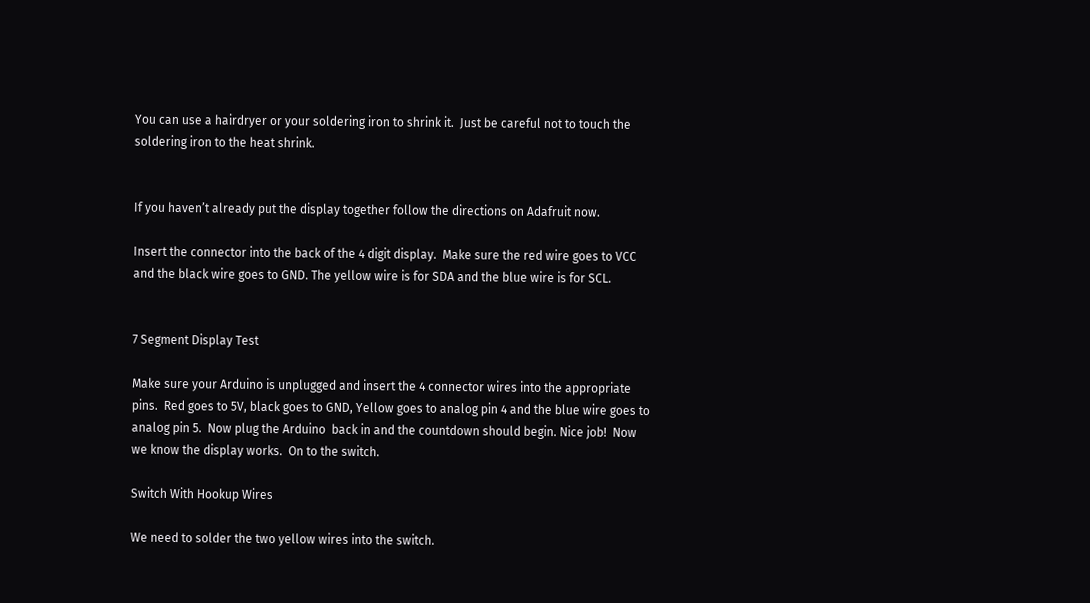You can use a hairdryer or your soldering iron to shrink it.  Just be careful not to touch the soldering iron to the heat shrink.


If you haven’t already put the display together follow the directions on Adafruit now.

Insert the connector into the back of the 4 digit display.  Make sure the red wire goes to VCC and the black wire goes to GND. The yellow wire is for SDA and the blue wire is for SCL.


7 Segment Display Test

Make sure your Arduino is unplugged and insert the 4 connector wires into the appropriate pins.  Red goes to 5V, black goes to GND, Yellow goes to analog pin 4 and the blue wire goes to analog pin 5.  Now plug the Arduino  back in and the countdown should begin. Nice job!  Now we know the display works.  On to the switch.

Switch With Hookup Wires

We need to solder the two yellow wires into the switch.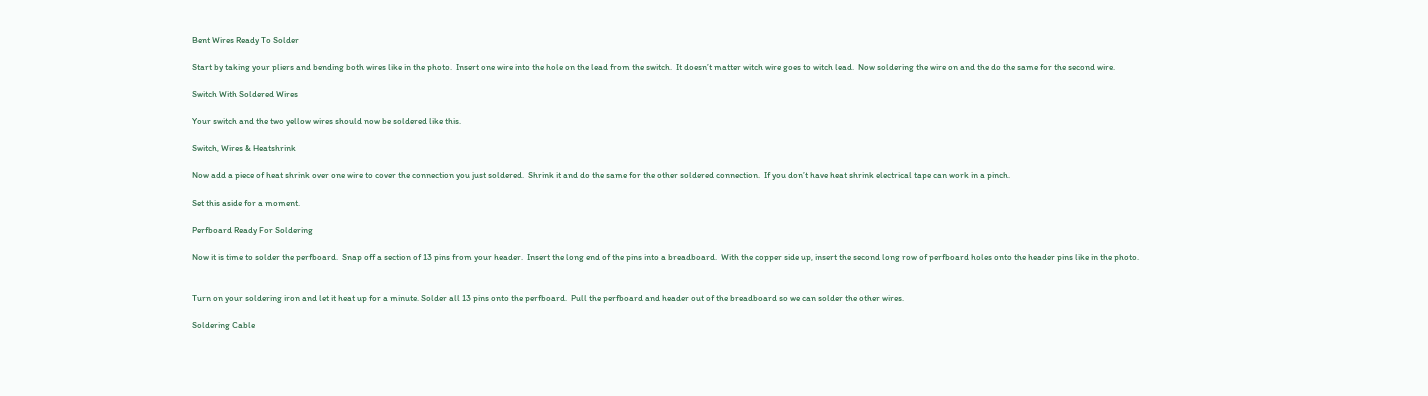Bent Wires Ready To Solder

Start by taking your pliers and bending both wires like in the photo.  Insert one wire into the hole on the lead from the switch.  It doesn’t matter witch wire goes to witch lead.  Now soldering the wire on and the do the same for the second wire.

Switch With Soldered Wires

Your switch and the two yellow wires should now be soldered like this.

Switch, Wires & Heatshrink

Now add a piece of heat shrink over one wire to cover the connection you just soldered.  Shrink it and do the same for the other soldered connection.  If you don’t have heat shrink electrical tape can work in a pinch.

Set this aside for a moment.

Perfboard Ready For Soldering

Now it is time to solder the perfboard.  Snap off a section of 13 pins from your header.  Insert the long end of the pins into a breadboard.  With the copper side up, insert the second long row of perfboard holes onto the header pins like in the photo.


Turn on your soldering iron and let it heat up for a minute. Solder all 13 pins onto the perfboard.  Pull the perfboard and header out of the breadboard so we can solder the other wires.

Soldering Cable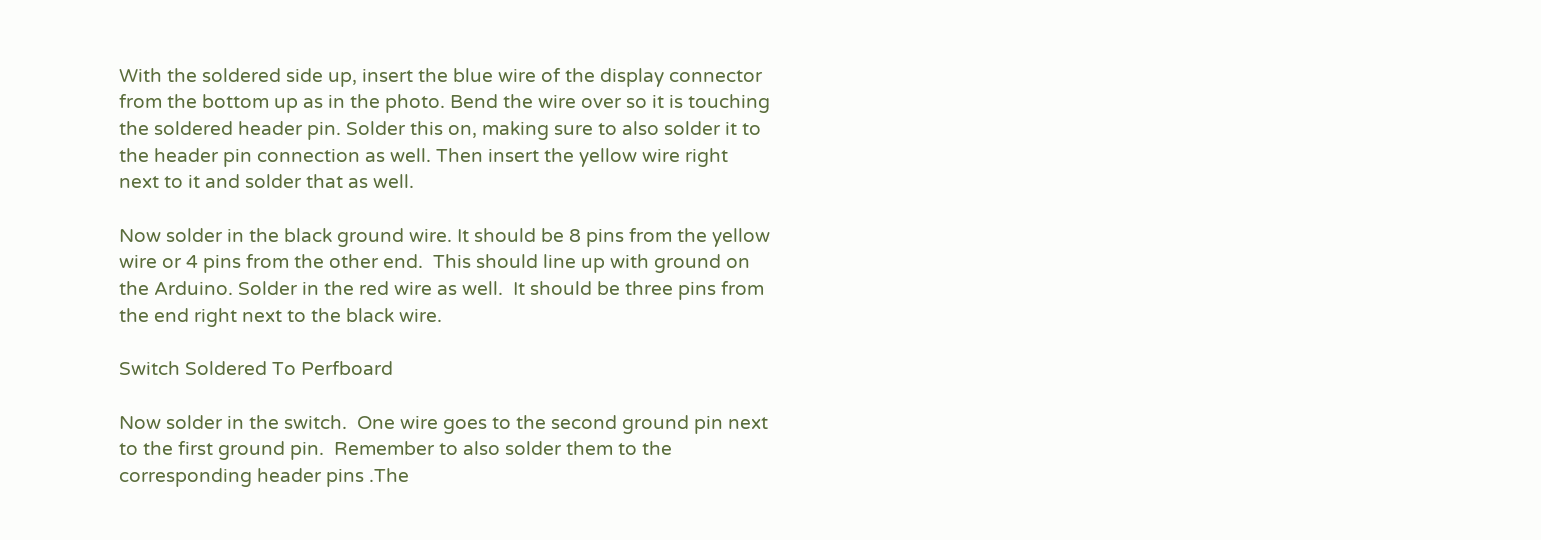With the soldered side up, insert the blue wire of the display connector from the bottom up as in the photo. Bend the wire over so it is touching the soldered header pin. Solder this on, making sure to also solder it to the header pin connection as well. Then insert the yellow wire right next to it and solder that as well.

Now solder in the black ground wire. It should be 8 pins from the yellow wire or 4 pins from the other end.  This should line up with ground on the Arduino. Solder in the red wire as well.  It should be three pins from the end right next to the black wire.

Switch Soldered To Perfboard

Now solder in the switch.  One wire goes to the second ground pin next to the first ground pin.  Remember to also solder them to the corresponding header pins .The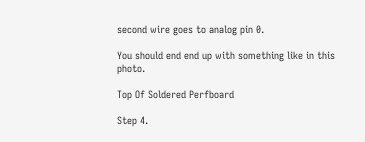second wire goes to analog pin 0.

You should end end up with something like in this photo.

Top Of Soldered Perfboard

Step 4.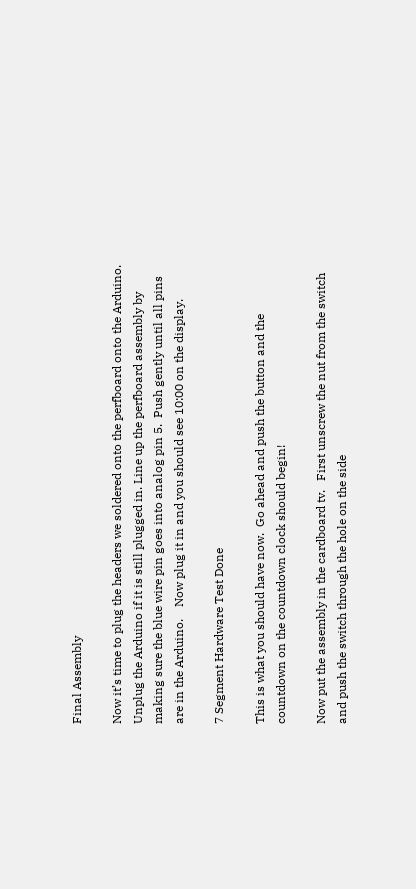Final Assembly

Now it’s time to plug the headers we soldered onto the perfboard onto the Arduino.  Unplug the Arduino if it is still plugged in. Line up the perfboard assembly by making sure the blue wire pin goes into analog pin 5.  Push gently until all pins are in the Arduino.    Now plug it in and you should see 10:00 on the display.

7 Segment Hardware Test Done

This is what you should have now.  Go ahead and push the button and the countdown on the countdown clock should begin!

Now put the assembly in the cardboard tv.   First unscrew the nut from the switch and push the switch through the hole on the side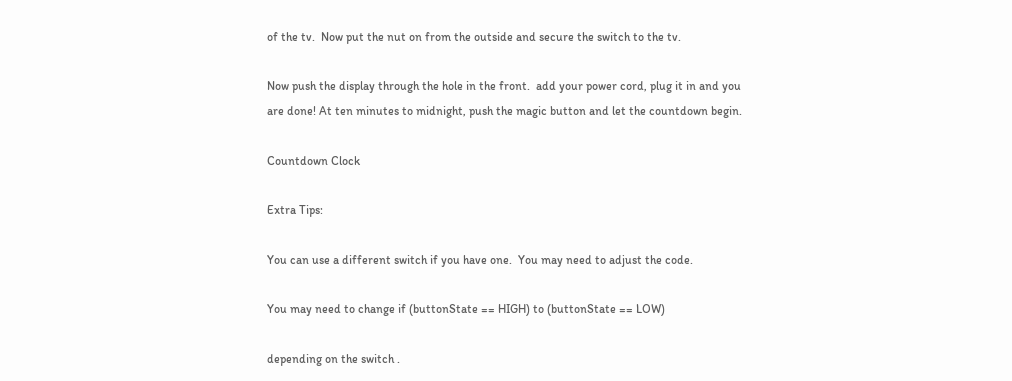of the tv.  Now put the nut on from the outside and secure the switch to the tv.

Now push the display through the hole in the front.  add your power cord, plug it in and you are done! At ten minutes to midnight, push the magic button and let the countdown begin.

Countdown Clock

Extra Tips:

You can use a different switch if you have one.  You may need to adjust the code.

You may need to change if (buttonState == HIGH) to (buttonState == LOW)

depending on the switch .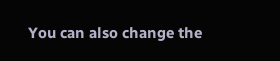You can also change the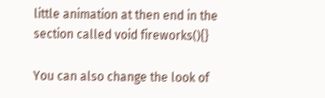little animation at then end in the section called void fireworks(){}

You can also change the look of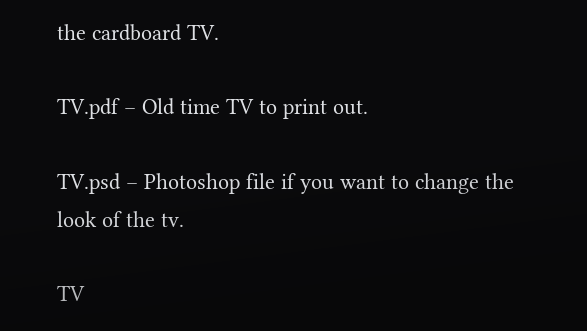the cardboard TV.

TV.pdf – Old time TV to print out.

TV.psd – Photoshop file if you want to change the look of the tv.

TV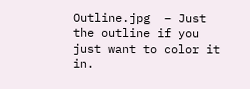Outline.jpg  – Just the outline if you just want to color it in.